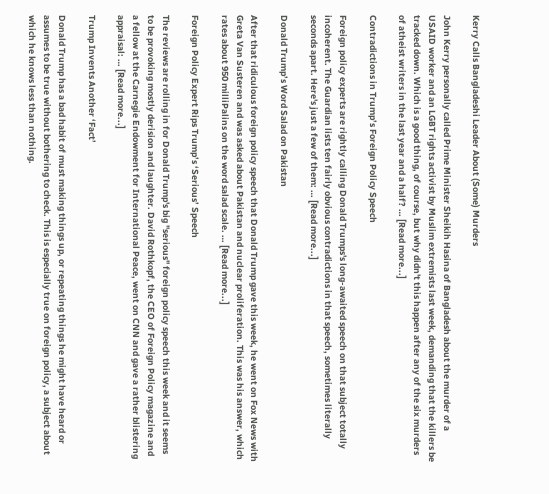Kerry Calls Bangladeshi Leader About (Some) Murders

John Kerry personally called Prime Minister Sheikih Hasina of Bangladesh about the murder of a USAID worker and an LGBT rights activist by Muslim extremists last week, demanding that the killers be tracked down. Which is a good thing, of course, but why didn't this happen after any of the six murders of atheist writers in the last year and a half? … [Read more...]

Contradictions in Trump’s Foreign Policy Speech

Foreign policy experts are rightly calling Donald Trumps's long-awaited speech on that subject totally incoherent. The Guardian lists ten fairly obvious contradictions in that speech, sometimes literally seconds apart. Here's just a few of them: … [Read more...]

Donald Trump’s Word Salad on Pakistan

After that ridiculous foreign policy speech that Donald Trump gave this week, he went on Fox News with Greta Van Susteren and was asked about Pakistan and nuclear proliferation. This was his answer, which rates about 950 milliPalins on the word salad scale. … [Read more...]

Foreign Policy Expert Rips Trump’s ‘Serious’ Speech

The reviews are rolling in for Donald Trump's big "serious" foreign policy speech this week and it seems to be provoking mostly derision and laughter. David Rothkopf, the CEO of Foreign Policy magazine and a fellow at the Carnegie Endowment for International Peace, went on CNN and gave a rather blistering appraisal: … [Read more...]

Trump Invents Another ‘Fact’

Donald Trump has a bad habit of must making things up, or repeating things he might have heard or assumes to be true without bothering to check. This is especially true on foreign policy, a subject about which he knows less than nothing.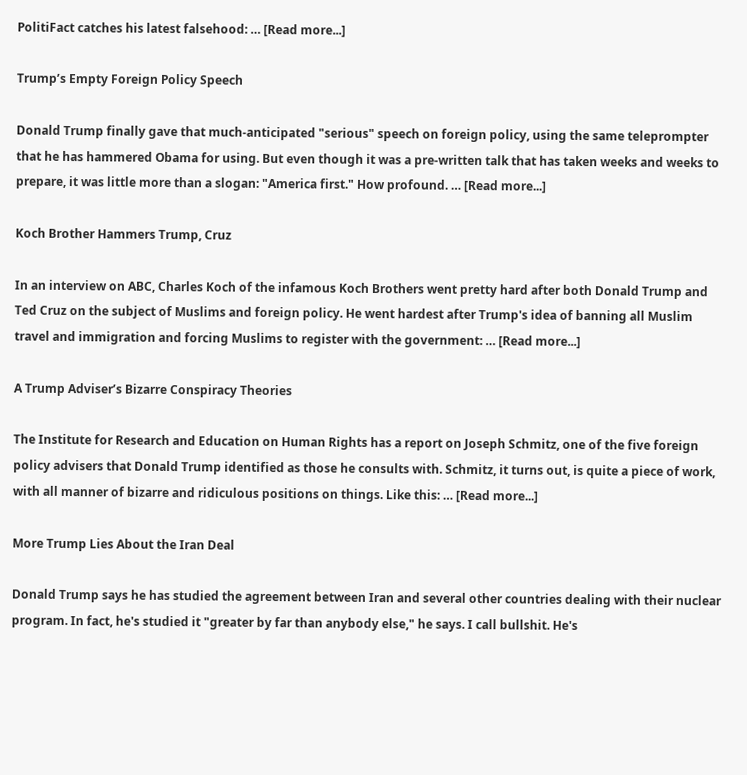PolitiFact catches his latest falsehood: … [Read more...]

Trump’s Empty Foreign Policy Speech

Donald Trump finally gave that much-anticipated "serious" speech on foreign policy, using the same teleprompter that he has hammered Obama for using. But even though it was a pre-written talk that has taken weeks and weeks to prepare, it was little more than a slogan: "America first." How profound. … [Read more...]

Koch Brother Hammers Trump, Cruz

In an interview on ABC, Charles Koch of the infamous Koch Brothers went pretty hard after both Donald Trump and Ted Cruz on the subject of Muslims and foreign policy. He went hardest after Trump's idea of banning all Muslim travel and immigration and forcing Muslims to register with the government: … [Read more...]

A Trump Adviser’s Bizarre Conspiracy Theories

The Institute for Research and Education on Human Rights has a report on Joseph Schmitz, one of the five foreign policy advisers that Donald Trump identified as those he consults with. Schmitz, it turns out, is quite a piece of work, with all manner of bizarre and ridiculous positions on things. Like this: … [Read more...]

More Trump Lies About the Iran Deal

Donald Trump says he has studied the agreement between Iran and several other countries dealing with their nuclear program. In fact, he's studied it "greater by far than anybody else," he says. I call bullshit. He's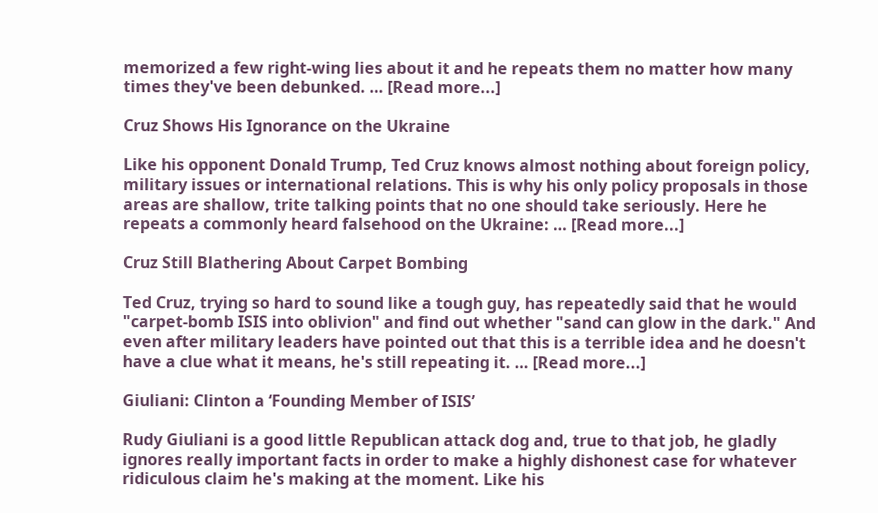memorized a few right-wing lies about it and he repeats them no matter how many times they've been debunked. … [Read more...]

Cruz Shows His Ignorance on the Ukraine

Like his opponent Donald Trump, Ted Cruz knows almost nothing about foreign policy, military issues or international relations. This is why his only policy proposals in those areas are shallow, trite talking points that no one should take seriously. Here he repeats a commonly heard falsehood on the Ukraine: … [Read more...]

Cruz Still Blathering About Carpet Bombing

Ted Cruz, trying so hard to sound like a tough guy, has repeatedly said that he would "carpet-bomb ISIS into oblivion" and find out whether "sand can glow in the dark." And even after military leaders have pointed out that this is a terrible idea and he doesn't have a clue what it means, he's still repeating it. … [Read more...]

Giuliani: Clinton a ‘Founding Member of ISIS’

Rudy Giuliani is a good little Republican attack dog and, true to that job, he gladly ignores really important facts in order to make a highly dishonest case for whatever ridiculous claim he's making at the moment. Like his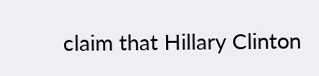claim that Hillary Clinton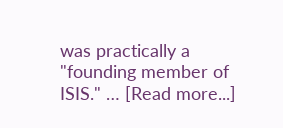was practically a "founding member of ISIS." … [Read more...]